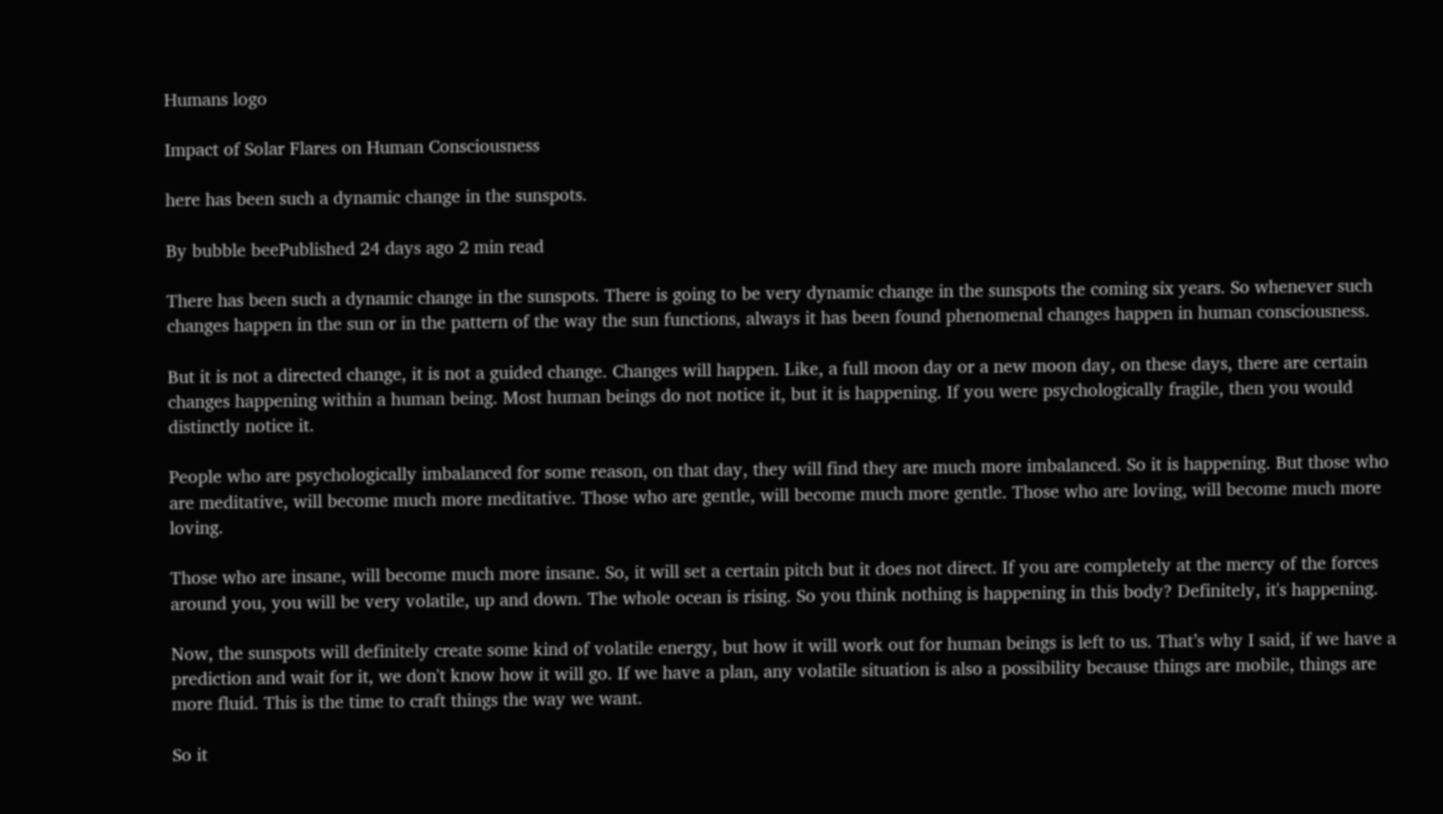Humans logo

Impact of Solar Flares on Human Consciousness

here has been such a dynamic change in the sunspots.

By bubble beePublished 24 days ago 2 min read

There has been such a dynamic change in the sunspots. There is going to be very dynamic change in the sunspots the coming six years. So whenever such changes happen in the sun or in the pattern of the way the sun functions, always it has been found phenomenal changes happen in human consciousness.

But it is not a directed change, it is not a guided change. Changes will happen. Like, a full moon day or a new moon day, on these days, there are certain changes happening within a human being. Most human beings do not notice it, but it is happening. If you were psychologically fragile, then you would distinctly notice it.

People who are psychologically imbalanced for some reason, on that day, they will find they are much more imbalanced. So it is happening. But those who are meditative, will become much more meditative. Those who are gentle, will become much more gentle. Those who are loving, will become much more loving.

Those who are insane, will become much more insane. So, it will set a certain pitch but it does not direct. If you are completely at the mercy of the forces around you, you will be very volatile, up and down. The whole ocean is rising. So you think nothing is happening in this body? Definitely, it's happening.

Now, the sunspots will definitely create some kind of volatile energy, but how it will work out for human beings is left to us. That’s why I said, if we have a prediction and wait for it, we don't know how it will go. If we have a plan, any volatile situation is also a possibility because things are mobile, things are more fluid. This is the time to craft things the way we want.

So it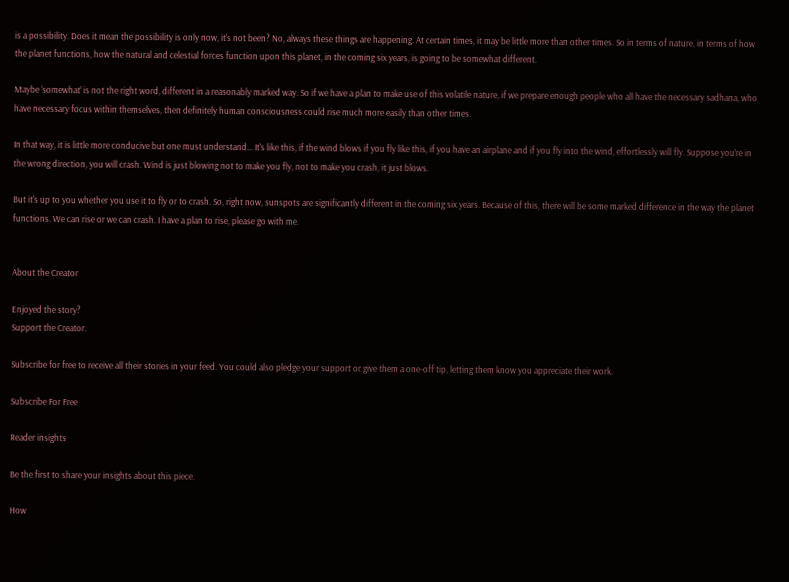is a possibility. Does it mean the possibility is only now, it's not been? No, always these things are happening. At certain times, it may be little more than other times. So in terms of nature, in terms of how the planet functions, how the natural and celestial forces function upon this planet, in the coming six years, is going to be somewhat different.

Maybe ‘somewhat’ is not the right word, different in a reasonably marked way. So if we have a plan to make use of this volatile nature, if we prepare enough people who all have the necessary sadhana, who have necessary focus within themselves, then definitely human consciousness could rise much more easily than other times.

In that way, it is little more conducive but one must understand... It's like this, if the wind blows if you fly like this, if you have an airplane and if you fly into the wind, effortlessly will fly. Suppose you’re in the wrong direction, you will crash. Wind is just blowing not to make you fly, not to make you crash, it just blows.

But it's up to you whether you use it to fly or to crash. So, right now, sunspots are significantly different in the coming six years. Because of this, there will be some marked difference in the way the planet functions. We can rise or we can crash. I have a plan to rise, please go with me.


About the Creator

Enjoyed the story?
Support the Creator.

Subscribe for free to receive all their stories in your feed. You could also pledge your support or give them a one-off tip, letting them know you appreciate their work.

Subscribe For Free

Reader insights

Be the first to share your insights about this piece.

How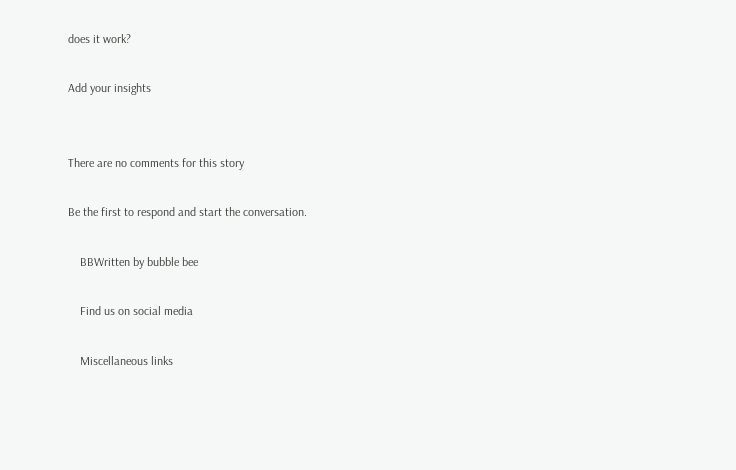does it work?

Add your insights


There are no comments for this story

Be the first to respond and start the conversation.

    BBWritten by bubble bee

    Find us on social media

    Miscellaneous links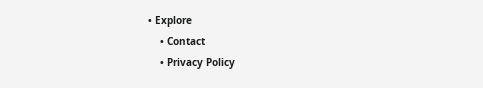• Explore
    • Contact
    • Privacy Policy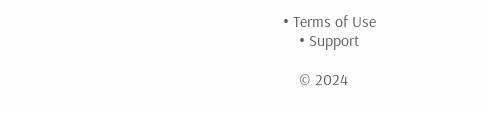• Terms of Use
    • Support

    © 2024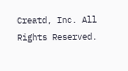Creatd, Inc. All Rights Reserved.